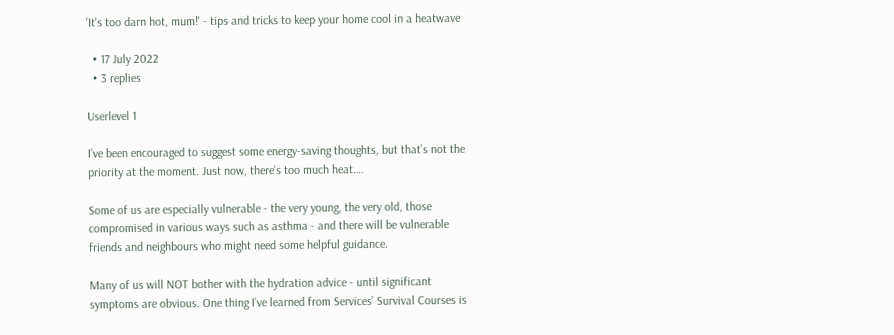'It's too darn hot, mum!' - tips and tricks to keep your home cool in a heatwave

  • 17 July 2022
  • 3 replies

Userlevel 1

I’ve been encouraged to suggest some energy-saving thoughts, but that’s not the priority at the moment. Just now, there’s too much heat….

Some of us are especially vulnerable - the very young, the very old, those compromised in various ways such as asthma - and there will be vulnerable friends and neighbours who might need some helpful guidance.

Many of us will NOT bother with the hydration advice - until significant symptoms are obvious. One thing I’ve learned from Services’ Survival Courses is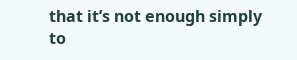that it’s not enough simply to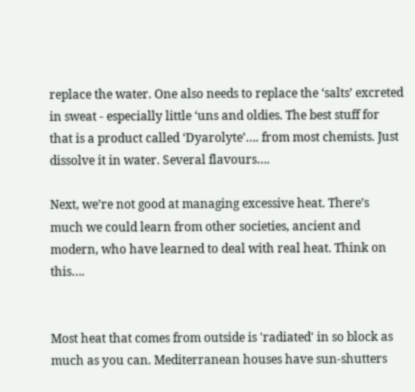replace the water. One also needs to replace the ‘salts’ excreted in sweat - especially little ‘uns and oldies. The best stuff for that is a product called ‘Dyarolyte’…. from most chemists. Just dissolve it in water. Several flavours….

Next, we’re not good at managing excessive heat. There’s much we could learn from other societies, ancient and modern, who have learned to deal with real heat. Think on this….


Most heat that comes from outside is 'radiated' in so block as much as you can. Mediterranean houses have sun-shutters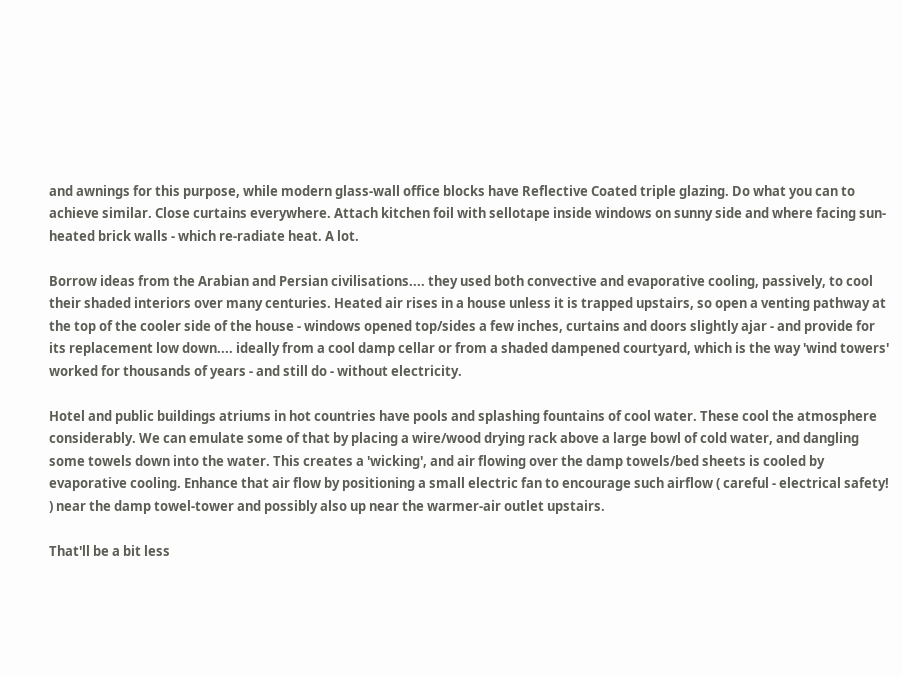and awnings for this purpose, while modern glass-wall office blocks have Reflective Coated triple glazing. Do what you can to achieve similar. Close curtains everywhere. Attach kitchen foil with sellotape inside windows on sunny side and where facing sun-heated brick walls - which re-radiate heat. A lot.

Borrow ideas from the Arabian and Persian civilisations.... they used both convective and evaporative cooling, passively, to cool their shaded interiors over many centuries. Heated air rises in a house unless it is trapped upstairs, so open a venting pathway at the top of the cooler side of the house - windows opened top/sides a few inches, curtains and doors slightly ajar - and provide for its replacement low down.... ideally from a cool damp cellar or from a shaded dampened courtyard, which is the way 'wind towers' worked for thousands of years - and still do - without electricity.

Hotel and public buildings atriums in hot countries have pools and splashing fountains of cool water. These cool the atmosphere considerably. We can emulate some of that by placing a wire/wood drying rack above a large bowl of cold water, and dangling some towels down into the water. This creates a 'wicking', and air flowing over the damp towels/bed sheets is cooled by evaporative cooling. Enhance that air flow by positioning a small electric fan to encourage such airflow ( careful - electrical safety! ) near the damp towel-tower and possibly also up near the warmer-air outlet upstairs.

That'll be a bit less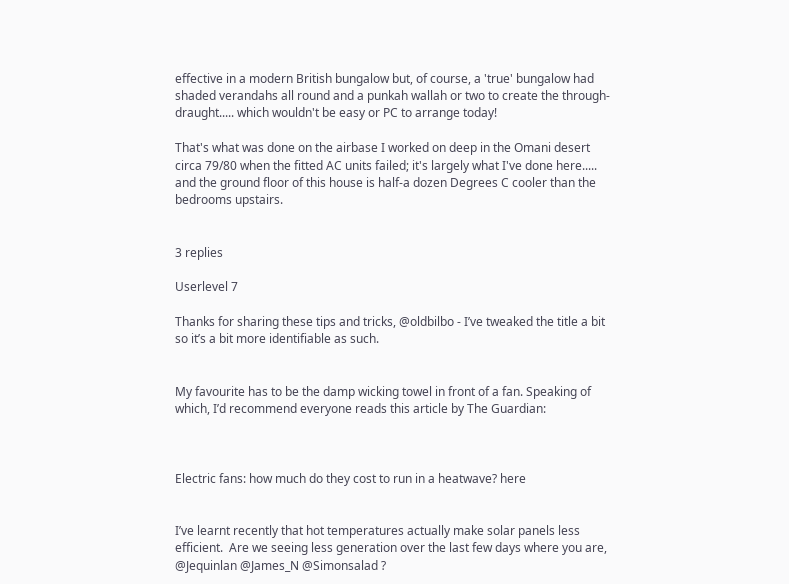effective in a modern British bungalow but, of course, a 'true' bungalow had shaded verandahs all round and a punkah wallah or two to create the through-draught..... which wouldn't be easy or PC to arrange today!

That's what was done on the airbase I worked on deep in the Omani desert circa 79/80 when the fitted AC units failed; it's largely what I've done here..... and the ground floor of this house is half-a dozen Degrees C cooler than the bedrooms upstairs.


3 replies

Userlevel 7

Thanks for sharing these tips and tricks, @oldbilbo - I’ve tweaked the title a bit so it’s a bit more identifiable as such.


My favourite has to be the damp wicking towel in front of a fan. Speaking of which, I’d recommend everyone reads this article by The Guardian:



Electric fans: how much do they cost to run in a heatwave? here


I’ve learnt recently that hot temperatures actually make solar panels less efficient.  Are we seeing less generation over the last few days where you are, @Jequinlan @James_N @Simonsalad ?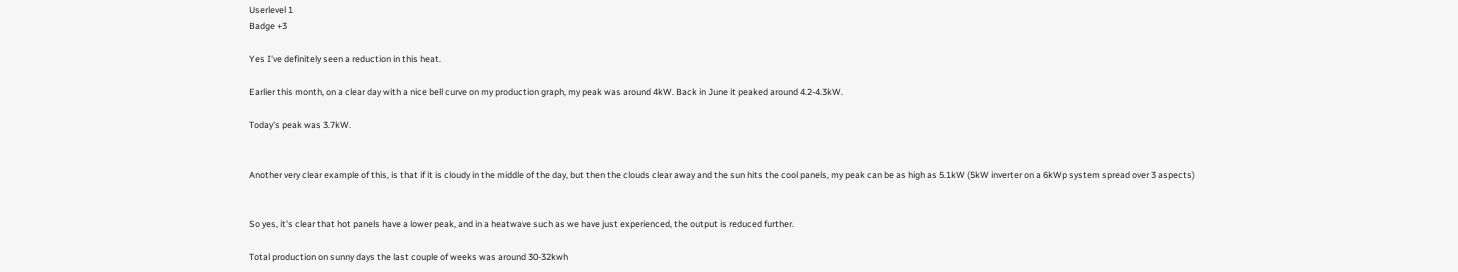Userlevel 1
Badge +3

Yes I've definitely seen a reduction in this heat.

Earlier this month, on a clear day with a nice bell curve on my production graph, my peak was around 4kW. Back in June it peaked around 4.2-4.3kW.

Today's peak was 3.7kW.


Another very clear example of this, is that if it is cloudy in the middle of the day, but then the clouds clear away and the sun hits the cool panels, my peak can be as high as 5.1kW (5kW inverter on a 6kWp system spread over 3 aspects)


So yes, it's clear that hot panels have a lower peak, and in a heatwave such as we have just experienced, the output is reduced further.

Total production on sunny days the last couple of weeks was around 30-32kwh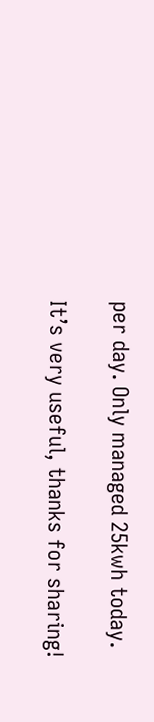per day. Only managed 25kwh today.

It’s very useful, thanks for sharing!